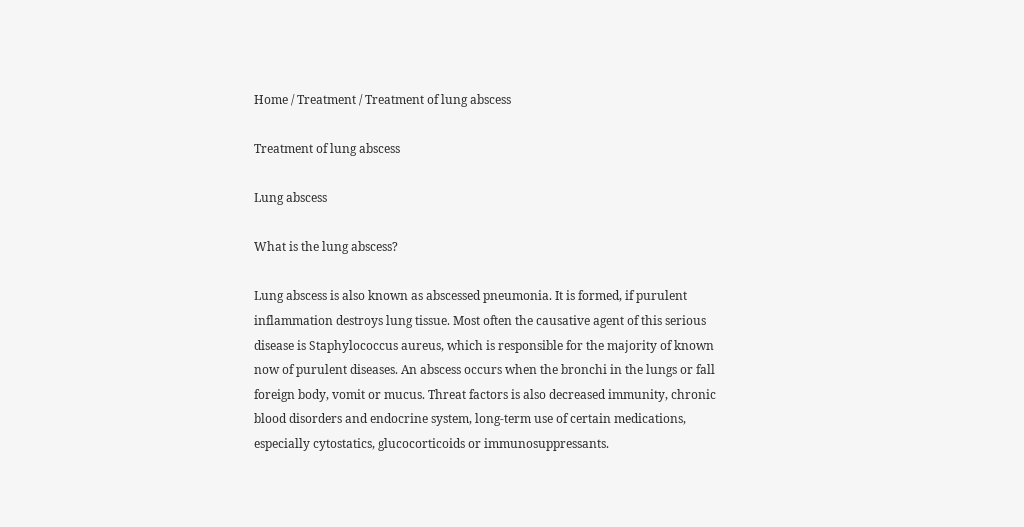Home / Treatment / Treatment of lung abscess

Treatment of lung abscess

Lung abscess

What is the lung abscess?

Lung abscess is also known as abscessed pneumonia. It is formed, if purulent inflammation destroys lung tissue. Most often the causative agent of this serious disease is Staphylococcus aureus, which is responsible for the majority of known now of purulent diseases. An abscess occurs when the bronchi in the lungs or fall foreign body, vomit or mucus. Threat factors is also decreased immunity, chronic blood disorders and endocrine system, long-term use of certain medications, especially cytostatics, glucocorticoids or immunosuppressants.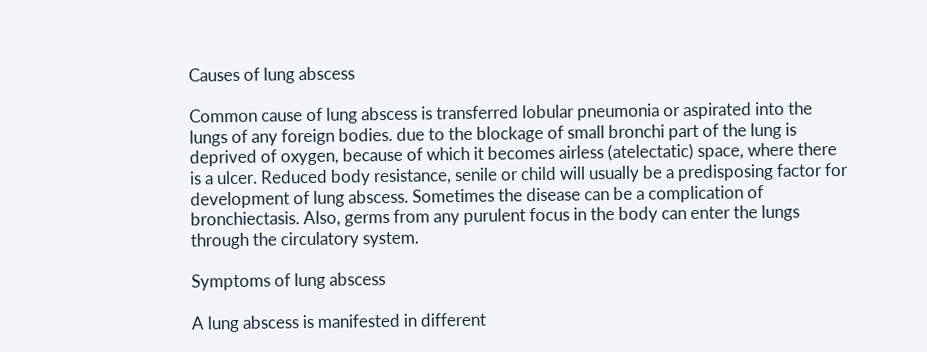Causes of lung abscess

Common cause of lung abscess is transferred lobular pneumonia or aspirated into the lungs of any foreign bodies. due to the blockage of small bronchi part of the lung is deprived of oxygen, because of which it becomes airless (atelectatic) space, where there is a ulcer. Reduced body resistance, senile or child will usually be a predisposing factor for development of lung abscess. Sometimes the disease can be a complication of bronchiectasis. Also, germs from any purulent focus in the body can enter the lungs through the circulatory system.

Symptoms of lung abscess

A lung abscess is manifested in different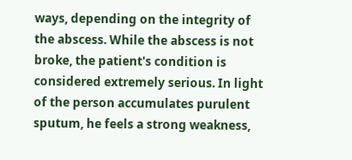ways, depending on the integrity of the abscess. While the abscess is not broke, the patient's condition is considered extremely serious. In light of the person accumulates purulent sputum, he feels a strong weakness,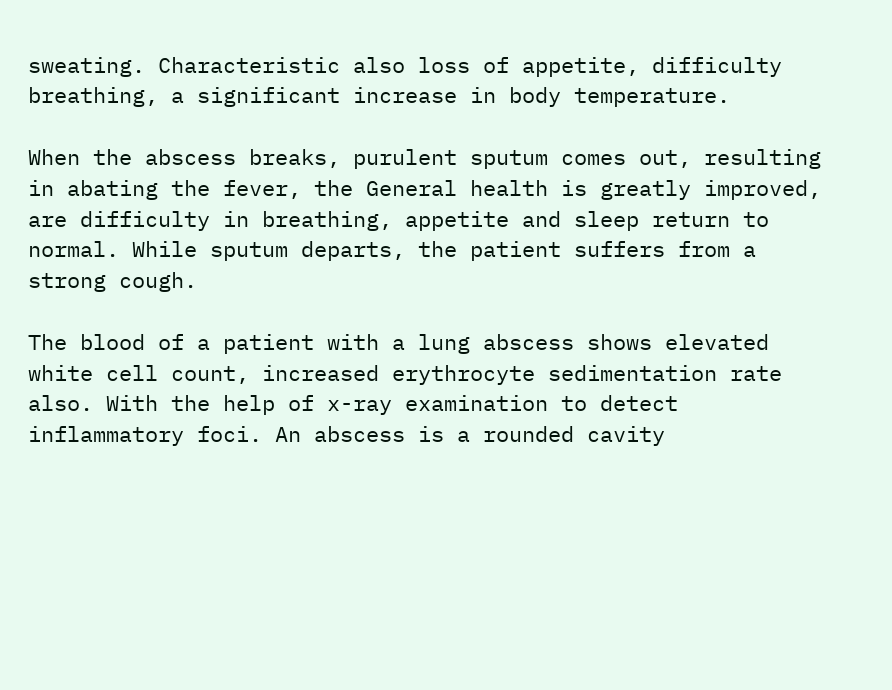sweating. Characteristic also loss of appetite, difficulty breathing, a significant increase in body temperature.

When the abscess breaks, purulent sputum comes out, resulting in abating the fever, the General health is greatly improved, are difficulty in breathing, appetite and sleep return to normal. While sputum departs, the patient suffers from a strong cough.

The blood of a patient with a lung abscess shows elevated white cell count, increased erythrocyte sedimentation rate also. With the help of x-ray examination to detect inflammatory foci. An abscess is a rounded cavity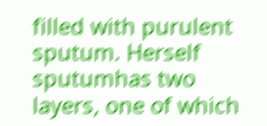filled with purulent sputum. Herself sputumhas two layers, one of which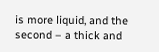is more liquid, and the second – a thick and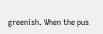greenish. When the pus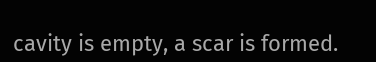cavity is empty, a scar is formed.